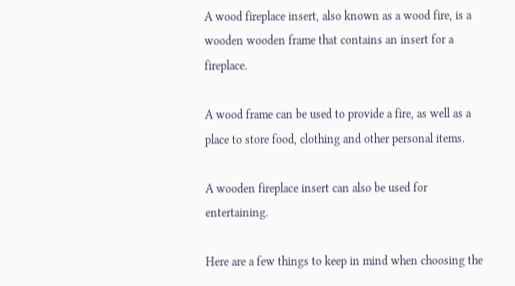A wood fireplace insert, also known as a wood fire, is a wooden wooden frame that contains an insert for a fireplace.

A wood frame can be used to provide a fire, as well as a place to store food, clothing and other personal items.

A wooden fireplace insert can also be used for entertaining.

Here are a few things to keep in mind when choosing the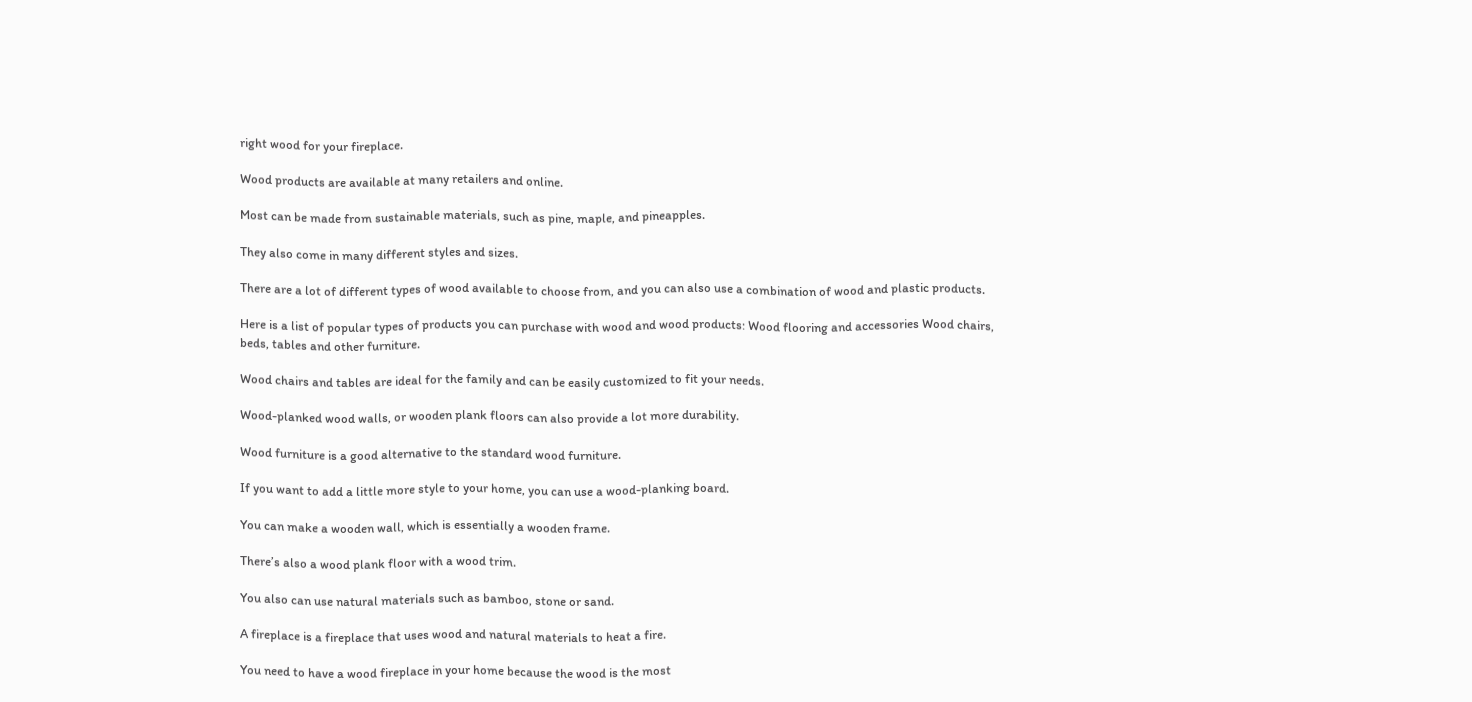right wood for your fireplace.

Wood products are available at many retailers and online.

Most can be made from sustainable materials, such as pine, maple, and pineapples.

They also come in many different styles and sizes.

There are a lot of different types of wood available to choose from, and you can also use a combination of wood and plastic products.

Here is a list of popular types of products you can purchase with wood and wood products: Wood flooring and accessories Wood chairs, beds, tables and other furniture.

Wood chairs and tables are ideal for the family and can be easily customized to fit your needs.

Wood-planked wood walls, or wooden plank floors can also provide a lot more durability.

Wood furniture is a good alternative to the standard wood furniture.

If you want to add a little more style to your home, you can use a wood-planking board.

You can make a wooden wall, which is essentially a wooden frame.

There’s also a wood plank floor with a wood trim.

You also can use natural materials such as bamboo, stone or sand.

A fireplace is a fireplace that uses wood and natural materials to heat a fire.

You need to have a wood fireplace in your home because the wood is the most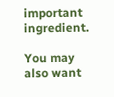important ingredient.

You may also want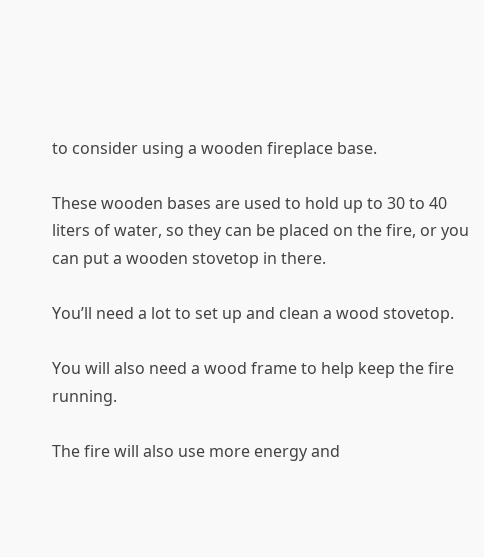to consider using a wooden fireplace base.

These wooden bases are used to hold up to 30 to 40 liters of water, so they can be placed on the fire, or you can put a wooden stovetop in there.

You’ll need a lot to set up and clean a wood stovetop.

You will also need a wood frame to help keep the fire running.

The fire will also use more energy and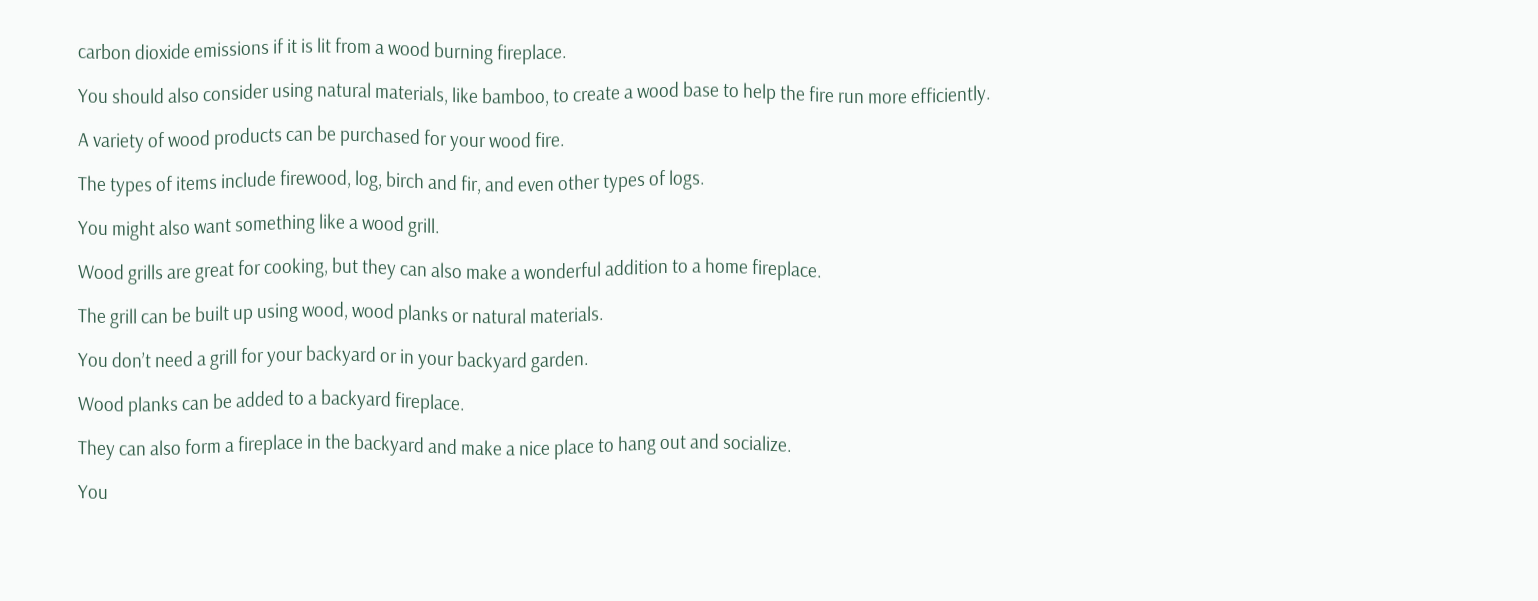carbon dioxide emissions if it is lit from a wood burning fireplace.

You should also consider using natural materials, like bamboo, to create a wood base to help the fire run more efficiently.

A variety of wood products can be purchased for your wood fire.

The types of items include firewood, log, birch and fir, and even other types of logs.

You might also want something like a wood grill.

Wood grills are great for cooking, but they can also make a wonderful addition to a home fireplace.

The grill can be built up using wood, wood planks or natural materials.

You don’t need a grill for your backyard or in your backyard garden.

Wood planks can be added to a backyard fireplace.

They can also form a fireplace in the backyard and make a nice place to hang out and socialize.

You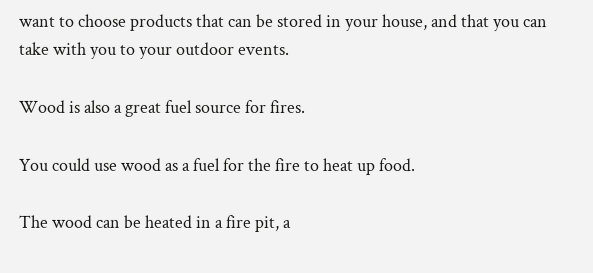want to choose products that can be stored in your house, and that you can take with you to your outdoor events.

Wood is also a great fuel source for fires.

You could use wood as a fuel for the fire to heat up food.

The wood can be heated in a fire pit, a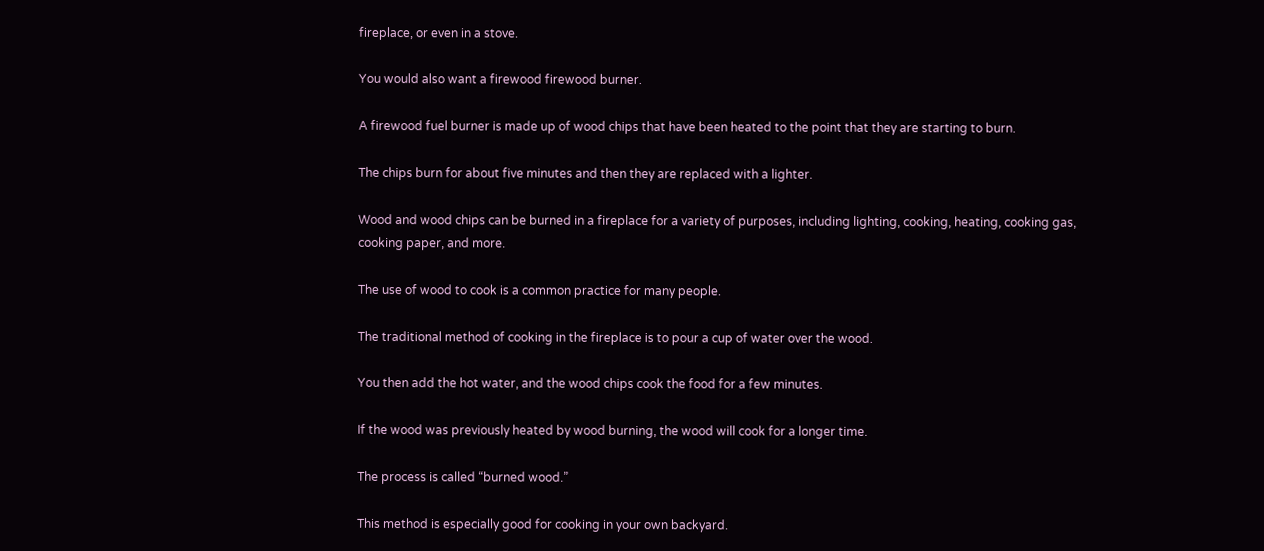fireplace, or even in a stove.

You would also want a firewood firewood burner.

A firewood fuel burner is made up of wood chips that have been heated to the point that they are starting to burn.

The chips burn for about five minutes and then they are replaced with a lighter.

Wood and wood chips can be burned in a fireplace for a variety of purposes, including lighting, cooking, heating, cooking gas, cooking paper, and more.

The use of wood to cook is a common practice for many people.

The traditional method of cooking in the fireplace is to pour a cup of water over the wood.

You then add the hot water, and the wood chips cook the food for a few minutes.

If the wood was previously heated by wood burning, the wood will cook for a longer time.

The process is called “burned wood.”

This method is especially good for cooking in your own backyard.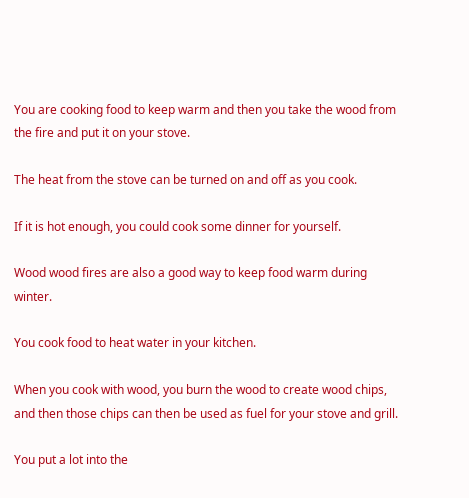You are cooking food to keep warm and then you take the wood from the fire and put it on your stove.

The heat from the stove can be turned on and off as you cook.

If it is hot enough, you could cook some dinner for yourself.

Wood wood fires are also a good way to keep food warm during winter.

You cook food to heat water in your kitchen.

When you cook with wood, you burn the wood to create wood chips, and then those chips can then be used as fuel for your stove and grill.

You put a lot into the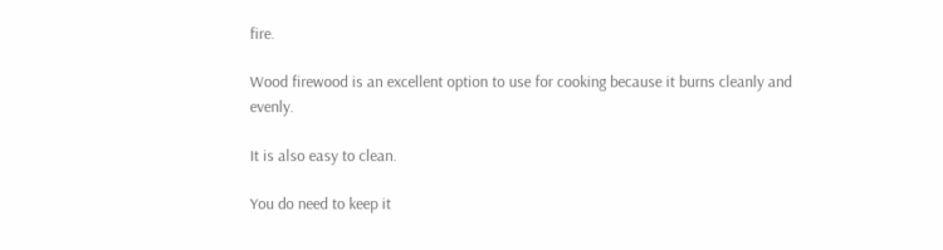fire.

Wood firewood is an excellent option to use for cooking because it burns cleanly and evenly.

It is also easy to clean.

You do need to keep it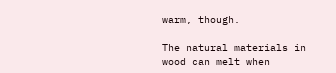warm, though.

The natural materials in wood can melt when